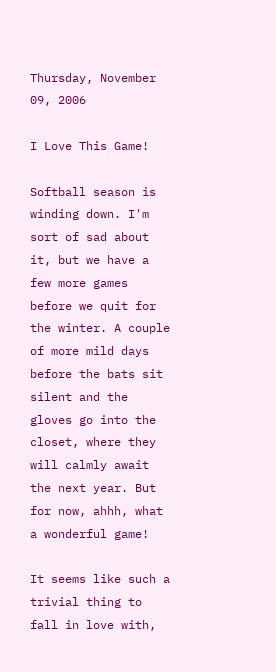Thursday, November 09, 2006

I Love This Game!

Softball season is winding down. I'm sort of sad about it, but we have a few more games before we quit for the winter. A couple of more mild days before the bats sit silent and the gloves go into the closet, where they will calmly await the next year. But for now, ahhh, what a wonderful game!

It seems like such a trivial thing to fall in love with,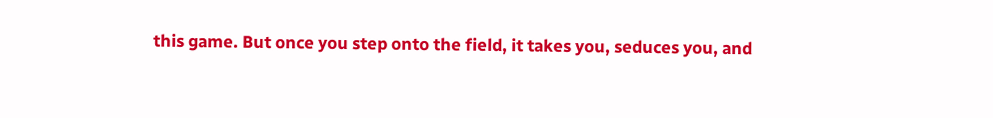this game. But once you step onto the field, it takes you, seduces you, and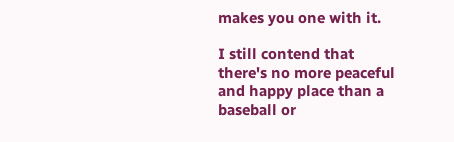makes you one with it.

I still contend that there's no more peaceful and happy place than a baseball or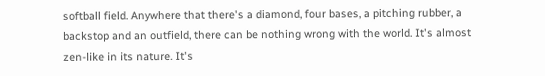softball field. Anywhere that there's a diamond, four bases, a pitching rubber, a backstop and an outfield, there can be nothing wrong with the world. It's almost zen-like in its nature. It's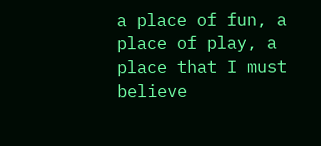a place of fun, a place of play, a place that I must believe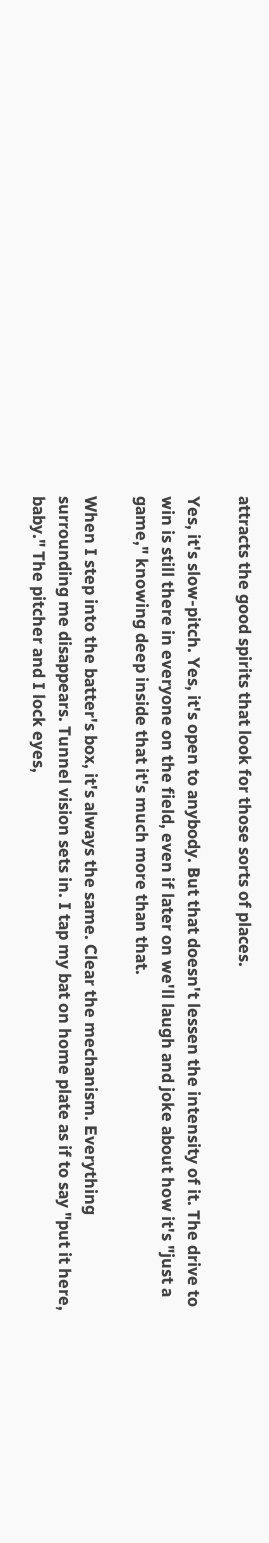attracts the good spirits that look for those sorts of places.

Yes, it's slow-pitch. Yes, it's open to anybody. But that doesn't lessen the intensity of it. The drive to win is still there in everyone on the field, even if later on we'll laugh and joke about how it's "just a game," knowing deep inside that it's much more than that.

When I step into the batter's box, it's always the same. Clear the mechanism. Everything surrounding me disappears. Tunnel vision sets in. I tap my bat on home plate as if to say "put it here, baby." The pitcher and I lock eyes,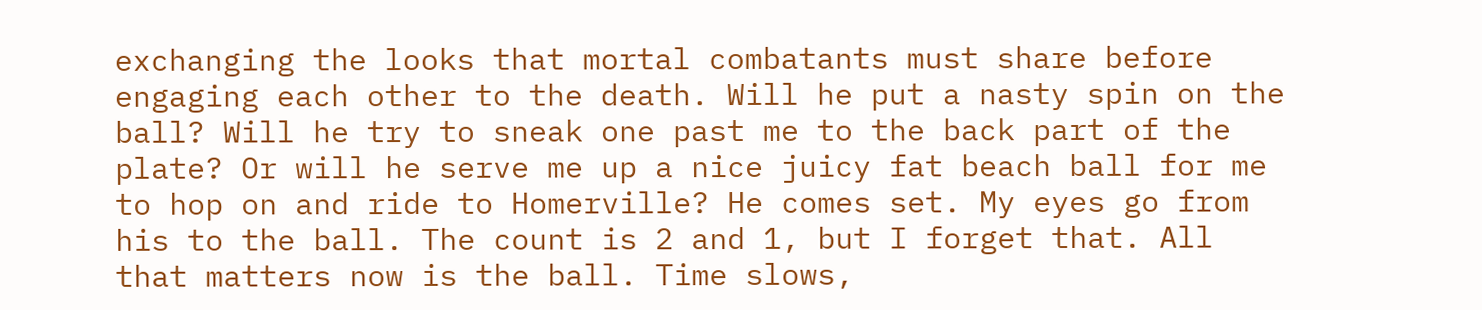exchanging the looks that mortal combatants must share before engaging each other to the death. Will he put a nasty spin on the ball? Will he try to sneak one past me to the back part of the plate? Or will he serve me up a nice juicy fat beach ball for me to hop on and ride to Homerville? He comes set. My eyes go from his to the ball. The count is 2 and 1, but I forget that. All that matters now is the ball. Time slows,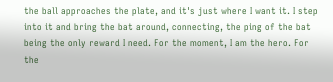the ball approaches the plate, and it's just where I want it. I step into it and bring the bat around, connecting, the ping of the bat being the only reward I need. For the moment, I am the hero. For the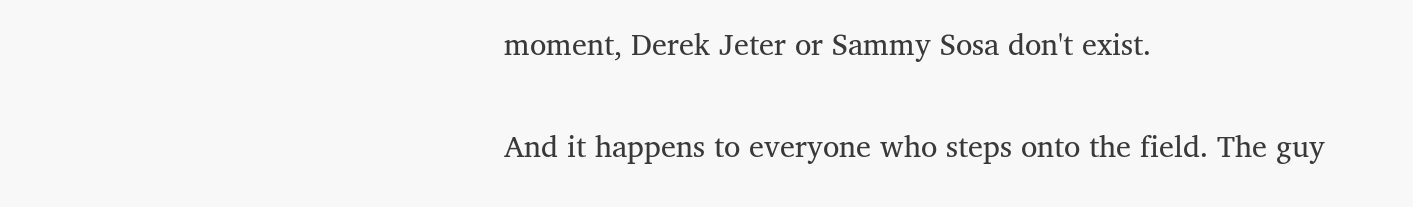moment, Derek Jeter or Sammy Sosa don't exist.

And it happens to everyone who steps onto the field. The guy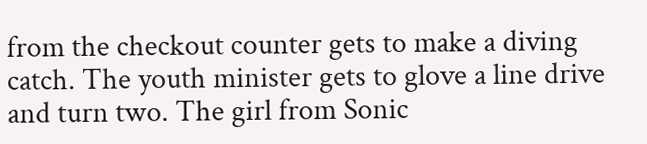from the checkout counter gets to make a diving catch. The youth minister gets to glove a line drive and turn two. The girl from Sonic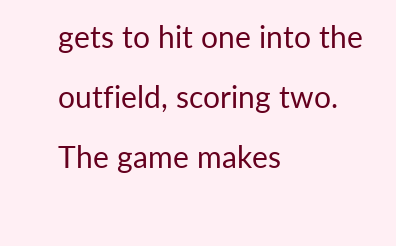gets to hit one into the outfield, scoring two. The game makes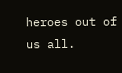heroes out of us all.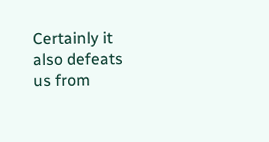Certainly it also defeats us from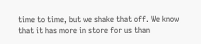time to time, but we shake that off. We know that it has more in store for us than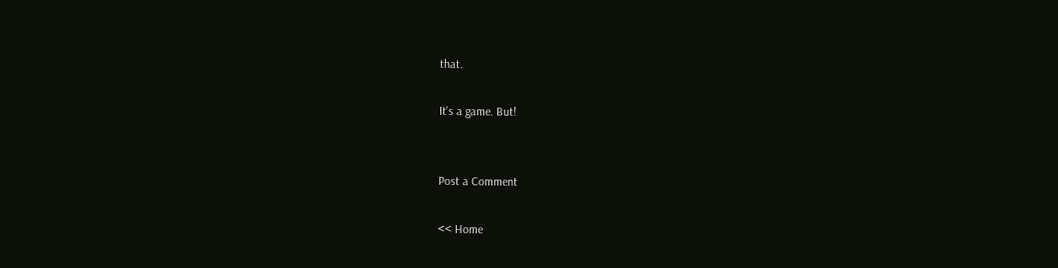that.

It's a game. But!


Post a Comment

<< Home